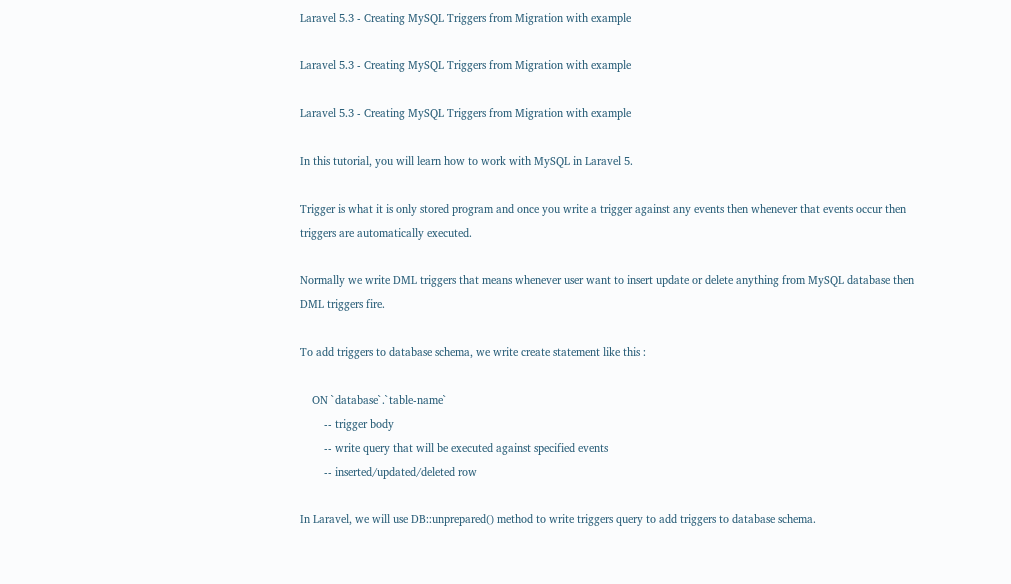Laravel 5.3 - Creating MySQL Triggers from Migration with example

Laravel 5.3 - Creating MySQL Triggers from Migration with example

Laravel 5.3 - Creating MySQL Triggers from Migration with example

In this tutorial, you will learn how to work with MySQL in Laravel 5.

Trigger is what it is only stored program and once you write a trigger against any events then whenever that events occur then triggers are automatically executed.

Normally we write DML triggers that means whenever user want to insert update or delete anything from MySQL database then DML triggers fire.

To add triggers to database schema, we write create statement like this :

    ON `database`.`table-name`
        -- trigger body
        -- write query that will be executed against specified events
        -- inserted/updated/deleted row

In Laravel, we will use DB::unprepared() method to write triggers query to add triggers to database schema.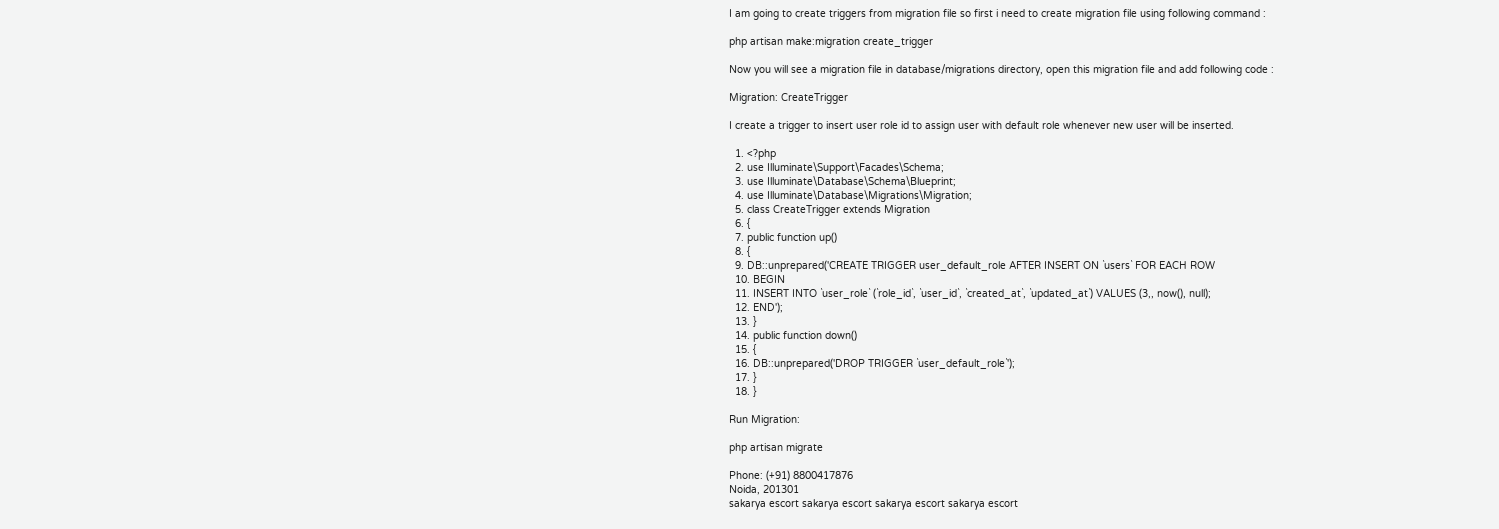I am going to create triggers from migration file so first i need to create migration file using following command :

php artisan make:migration create_trigger

Now you will see a migration file in database/migrations directory, open this migration file and add following code :

Migration: CreateTrigger

I create a trigger to insert user role id to assign user with default role whenever new user will be inserted.

  1. <?php
  2. use Illuminate\Support\Facades\Schema;
  3. use Illuminate\Database\Schema\Blueprint;
  4. use Illuminate\Database\Migrations\Migration;
  5. class CreateTrigger extends Migration
  6. {
  7. public function up()
  8. {
  9. DB::unprepared('CREATE TRIGGER user_default_role AFTER INSERT ON `users` FOR EACH ROW
  10. BEGIN
  11. INSERT INTO `user_role` (`role_id`, `user_id`, `created_at`, `updated_at`) VALUES (3,, now(), null);
  12. END');
  13. }
  14. public function down()
  15. {
  16. DB::unprepared('DROP TRIGGER `user_default_role`');
  17. }
  18. }

Run Migration:

php artisan migrate

Phone: (+91) 8800417876
Noida, 201301
sakarya escort sakarya escort sakarya escort sakarya escort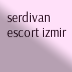serdivan escort izmir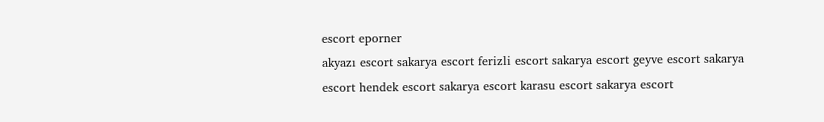escort eporner
akyazı escort sakarya escort ferizli escort sakarya escort geyve escort sakarya escort hendek escort sakarya escort karasu escort sakarya escort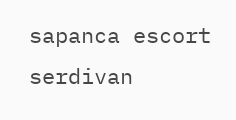sapanca escort serdivan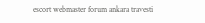escort webmaster forum ankara travesti